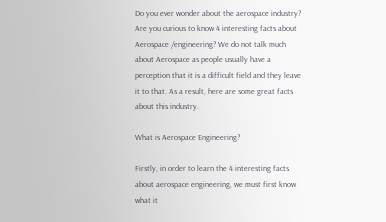Do you ever wonder about the aerospace industry? Are you curious to know 4 interesting facts about Aerospace /engineering? We do not talk much about Aerospace as people usually have a perception that it is a difficult field and they leave it to that. As a result, here are some great facts about this industry.

What is Aerospace Engineering?

Firstly, in order to learn the 4 interesting facts about aerospace engineering, we must first know what it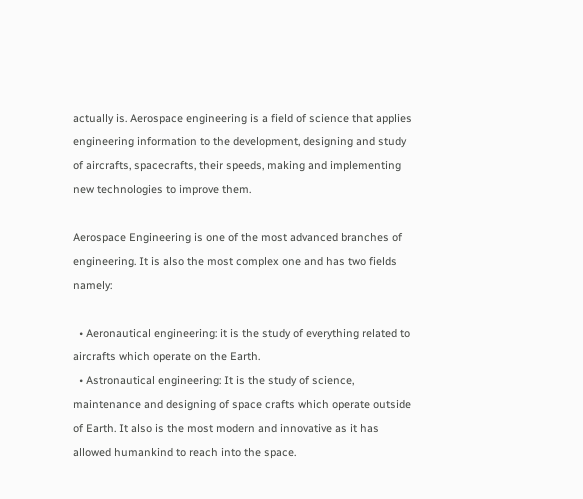actually is. Aerospace engineering is a field of science that applies engineering information to the development, designing and study of aircrafts, spacecrafts, their speeds, making and implementing new technologies to improve them.

Aerospace Engineering is one of the most advanced branches of engineering. It is also the most complex one and has two fields namely:

  • Aeronautical engineering: it is the study of everything related to aircrafts which operate on the Earth.
  • Astronautical engineering: It is the study of science, maintenance and designing of space crafts which operate outside of Earth. It also is the most modern and innovative as it has allowed humankind to reach into the space.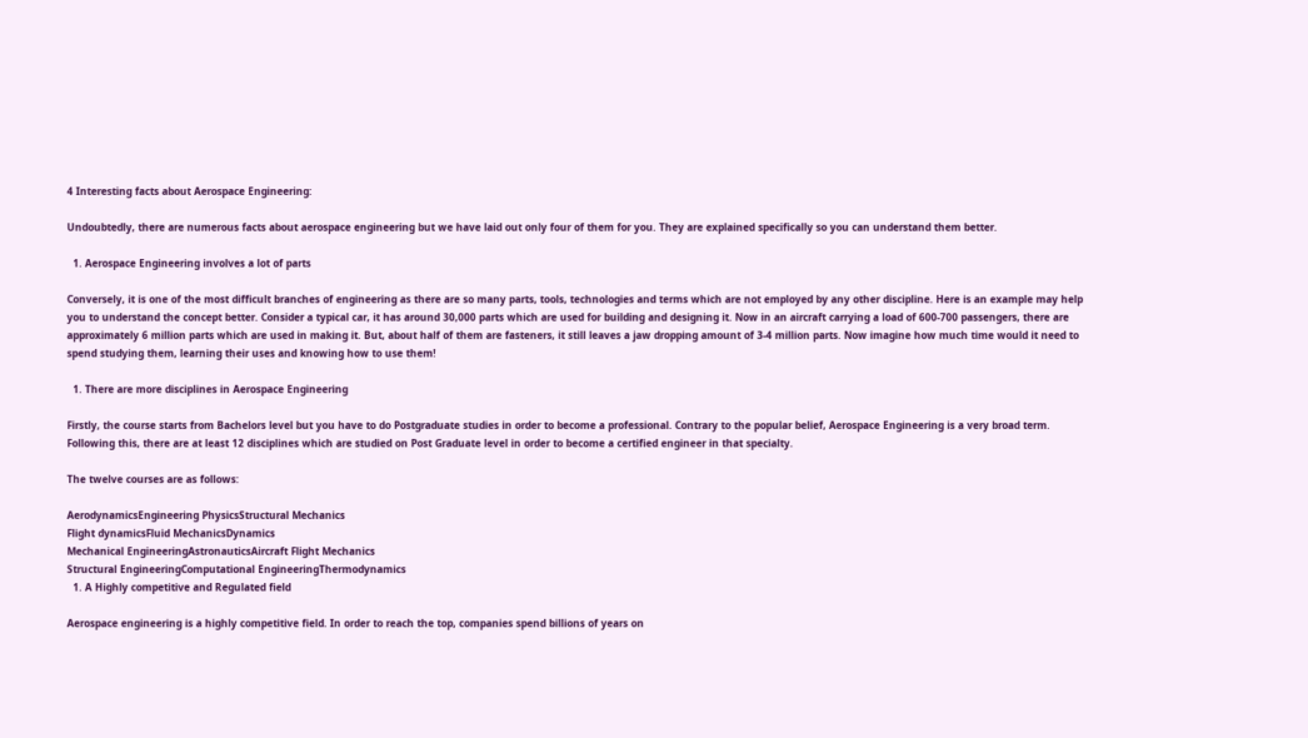4 Interesting facts about Aerospace Engineering:

Undoubtedly, there are numerous facts about aerospace engineering but we have laid out only four of them for you. They are explained specifically so you can understand them better.

  1. Aerospace Engineering involves a lot of parts

Conversely, it is one of the most difficult branches of engineering as there are so many parts, tools, technologies and terms which are not employed by any other discipline. Here is an example may help you to understand the concept better. Consider a typical car, it has around 30,000 parts which are used for building and designing it. Now in an aircraft carrying a load of 600-700 passengers, there are approximately 6 million parts which are used in making it. But, about half of them are fasteners, it still leaves a jaw dropping amount of 3-4 million parts. Now imagine how much time would it need to spend studying them, learning their uses and knowing how to use them!

  1. There are more disciplines in Aerospace Engineering

Firstly, the course starts from Bachelors level but you have to do Postgraduate studies in order to become a professional. Contrary to the popular belief, Aerospace Engineering is a very broad term. Following this, there are at least 12 disciplines which are studied on Post Graduate level in order to become a certified engineer in that specialty.

The twelve courses are as follows:

AerodynamicsEngineering PhysicsStructural Mechanics
Flight dynamicsFluid MechanicsDynamics
Mechanical EngineeringAstronauticsAircraft Flight Mechanics
Structural EngineeringComputational EngineeringThermodynamics
  1. A Highly competitive and Regulated field

Aerospace engineering is a highly competitive field. In order to reach the top, companies spend billions of years on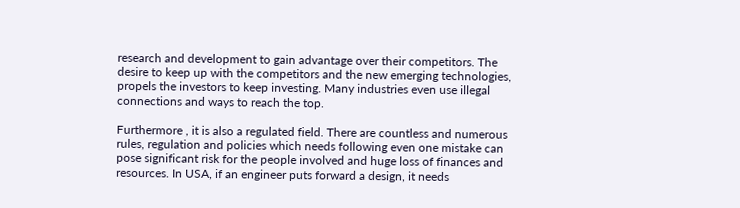research and development to gain advantage over their competitors. The desire to keep up with the competitors and the new emerging technologies, propels the investors to keep investing. Many industries even use illegal connections and ways to reach the top.

Furthermore , it is also a regulated field. There are countless and numerous rules, regulation and policies which needs following even one mistake can pose significant risk for the people involved and huge loss of finances and resources. In USA, if an engineer puts forward a design, it needs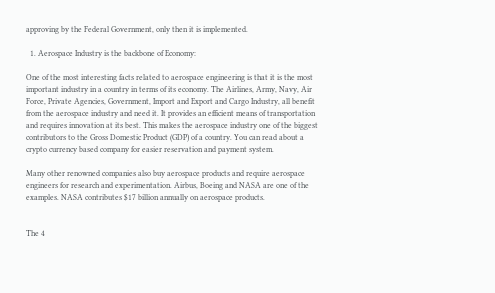approving by the Federal Government, only then it is implemented.

  1. Aerospace Industry is the backbone of Economy:

One of the most interesting facts related to aerospace engineering is that it is the most important industry in a country in terms of its economy. The Airlines, Army, Navy, Air Force, Private Agencies, Government, Import and Export and Cargo Industry, all benefit from the aerospace industry and need it. It provides an efficient means of transportation and requires innovation at its best. This makes the aerospace industry one of the biggest contributors to the Gross Domestic Product (GDP) of a country. You can read about a crypto currency based company for easier reservation and payment system.

Many other renowned companies also buy aerospace products and require aerospace engineers for research and experimentation. Airbus, Boeing and NASA are one of the examples. NASA contributes $17 billion annually on aerospace products.


The 4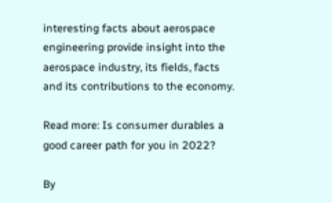interesting facts about aerospace engineering provide insight into the aerospace industry, its fields, facts and its contributions to the economy.

Read more: Is consumer durables a good career path for you in 2022?

By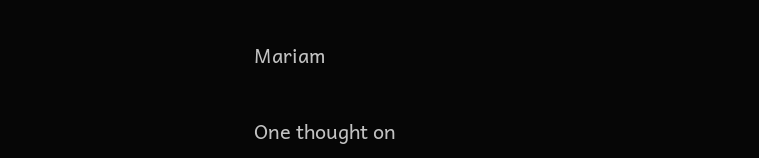Mariam

One thought on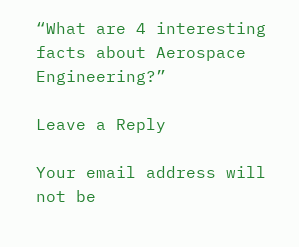“What are 4 interesting facts about Aerospace Engineering?”

Leave a Reply

Your email address will not be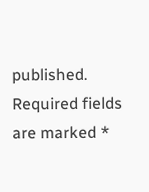published. Required fields are marked *